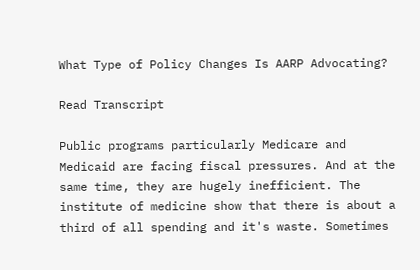What Type of Policy Changes Is AARP Advocating?

Read Transcript

Public programs particularly Medicare and Medicaid are facing fiscal pressures. And at the same time, they are hugely inefficient. The institute of medicine show that there is about a third of all spending and it's waste. Sometimes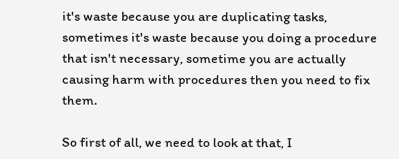it's waste because you are duplicating tasks, sometimes it's waste because you doing a procedure that isn't necessary, sometime you are actually causing harm with procedures then you need to fix them.

So first of all, we need to look at that, I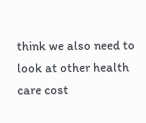think we also need to look at other health care cost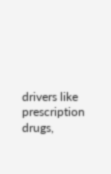drivers like prescription drugs,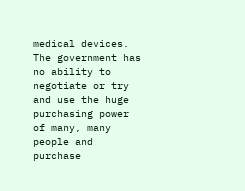medical devices. The government has no ability to negotiate or try and use the huge purchasing power of many, many people and purchase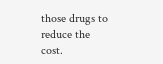those drugs to reduce the cost.